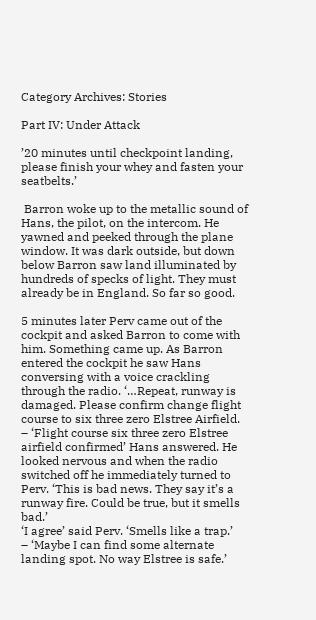Category Archives: Stories

Part IV: Under Attack

’20 minutes until checkpoint landing, please finish your whey and fasten your seatbelts.’

 Barron woke up to the metallic sound of Hans, the pilot, on the intercom. He yawned and peeked through the plane window. It was dark outside, but down below Barron saw land illuminated by hundreds of specks of light. They must already be in England. So far so good.

5 minutes later Perv came out of the cockpit and asked Barron to come with him. Something came up. As Barron entered the cockpit he saw Hans conversing with a voice crackling through the radio. ‘…Repeat, runway is damaged. Please confirm change flight course to six three zero Elstree Airfield.
– ‘Flight course six three zero Elstree airfield confirmed’ Hans answered. He looked nervous and when the radio switched off he immediately turned to Perv. ‘This is bad news. They say it’s a runway fire. Could be true, but it smells bad.’
‘I agree’ said Perv. ‘Smells like a trap.’
– ‘Maybe I can find some alternate landing spot. No way Elstree is safe.’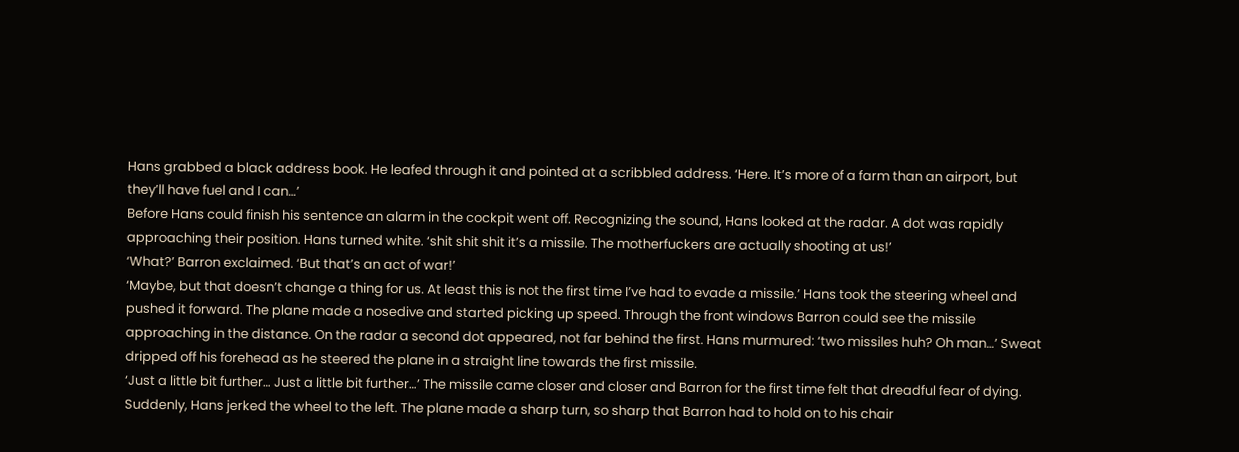Hans grabbed a black address book. He leafed through it and pointed at a scribbled address. ‘Here. It’s more of a farm than an airport, but they’ll have fuel and I can…’
Before Hans could finish his sentence an alarm in the cockpit went off. Recognizing the sound, Hans looked at the radar. A dot was rapidly approaching their position. Hans turned white. ‘shit shit shit it’s a missile. The motherfuckers are actually shooting at us!’
‘What?’ Barron exclaimed. ‘But that’s an act of war!’
‘Maybe, but that doesn’t change a thing for us. At least this is not the first time I’ve had to evade a missile.’ Hans took the steering wheel and pushed it forward. The plane made a nosedive and started picking up speed. Through the front windows Barron could see the missile approaching in the distance. On the radar a second dot appeared, not far behind the first. Hans murmured: ‘two missiles huh? Oh man…’ Sweat dripped off his forehead as he steered the plane in a straight line towards the first missile.
‘Just a little bit further… Just a little bit further…’ The missile came closer and closer and Barron for the first time felt that dreadful fear of dying. Suddenly, Hans jerked the wheel to the left. The plane made a sharp turn, so sharp that Barron had to hold on to his chair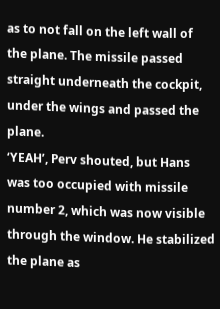as to not fall on the left wall of the plane. The missile passed straight underneath the cockpit, under the wings and passed the plane.
‘YEAH’, Perv shouted, but Hans was too occupied with missile number 2, which was now visible through the window. He stabilized the plane as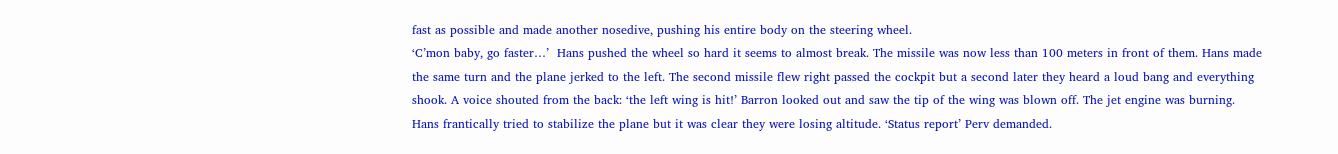fast as possible and made another nosedive, pushing his entire body on the steering wheel.
‘C’mon baby, go faster…’  Hans pushed the wheel so hard it seems to almost break. The missile was now less than 100 meters in front of them. Hans made the same turn and the plane jerked to the left. The second missile flew right passed the cockpit but a second later they heard a loud bang and everything shook. A voice shouted from the back: ‘the left wing is hit!’ Barron looked out and saw the tip of the wing was blown off. The jet engine was burning. Hans frantically tried to stabilize the plane but it was clear they were losing altitude. ‘Status report’ Perv demanded.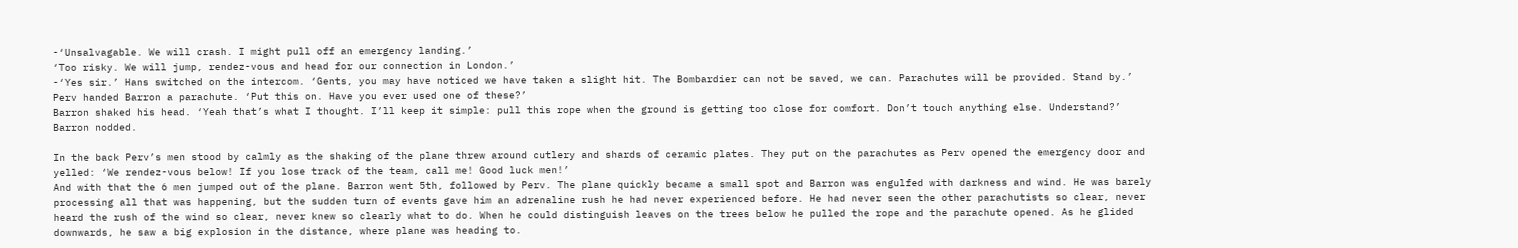-‘Unsalvagable. We will crash. I might pull off an emergency landing.’
‘Too risky. We will jump, rendez-vous and head for our connection in London.’
-‘Yes sir.’ Hans switched on the intercom. ‘Gents, you may have noticed we have taken a slight hit. The Bombardier can not be saved, we can. Parachutes will be provided. Stand by.’
Perv handed Barron a parachute. ‘Put this on. Have you ever used one of these?’
Barron shaked his head. ‘Yeah that’s what I thought. I’ll keep it simple: pull this rope when the ground is getting too close for comfort. Don’t touch anything else. Understand?’ Barron nodded.

In the back Perv’s men stood by calmly as the shaking of the plane threw around cutlery and shards of ceramic plates. They put on the parachutes as Perv opened the emergency door and yelled: ‘We rendez-vous below! If you lose track of the team, call me! Good luck men!’
And with that the 6 men jumped out of the plane. Barron went 5th, followed by Perv. The plane quickly became a small spot and Barron was engulfed with darkness and wind. He was barely processing all that was happening, but the sudden turn of events gave him an adrenaline rush he had never experienced before. He had never seen the other parachutists so clear, never heard the rush of the wind so clear, never knew so clearly what to do. When he could distinguish leaves on the trees below he pulled the rope and the parachute opened. As he glided downwards, he saw a big explosion in the distance, where plane was heading to.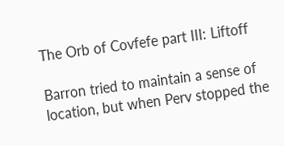The Orb of Covfefe part III: Liftoff

Barron tried to maintain a sense of location, but when Perv stopped the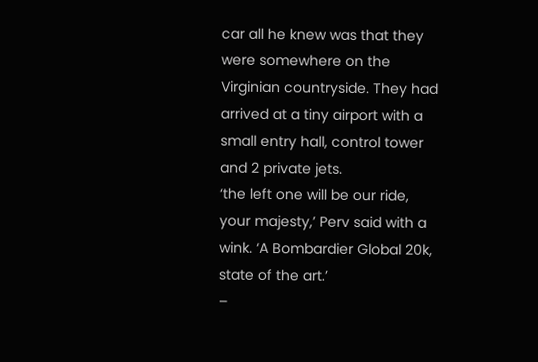car all he knew was that they were somewhere on the Virginian countryside. They had arrived at a tiny airport with a small entry hall, control tower and 2 private jets.
‘the left one will be our ride, your majesty,’ Perv said with a wink. ‘A Bombardier Global 20k, state of the art.’
–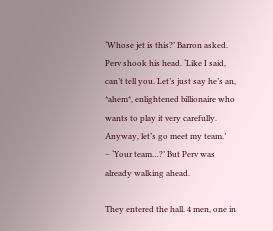‘Whose jet is this?’ Barron asked.
Perv shook his head. ‘Like I said, can’t tell you. Let’s just say he’s an, *ahem*, enlightened billionaire who wants to play it very carefully. Anyway, let’s go meet my team.’
– ‘Your team…?’ But Perv was already walking ahead.

They entered the hall. 4 men, one in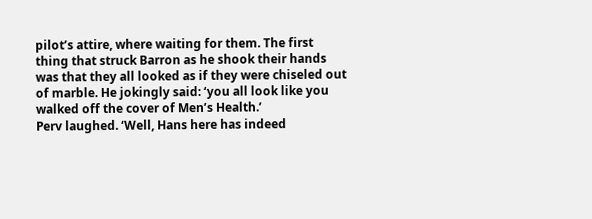pilot’s attire, where waiting for them. The first thing that struck Barron as he shook their hands was that they all looked as if they were chiseled out of marble. He jokingly said: ‘you all look like you walked off the cover of Men’s Health.’
Perv laughed. ‘Well, Hans here has indeed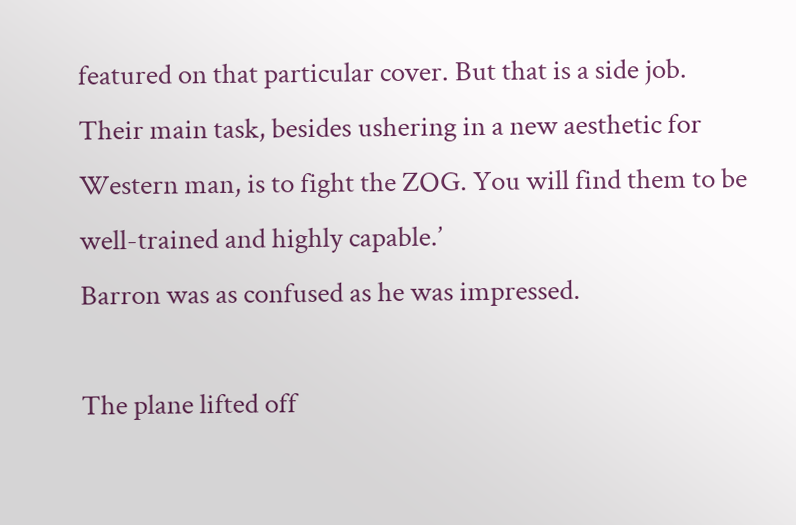featured on that particular cover. But that is a side job. Their main task, besides ushering in a new aesthetic for Western man, is to fight the ZOG. You will find them to be well-trained and highly capable.’
Barron was as confused as he was impressed.

The plane lifted off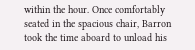within the hour. Once comfortably seated in the spacious chair, Barron took the time aboard to unload his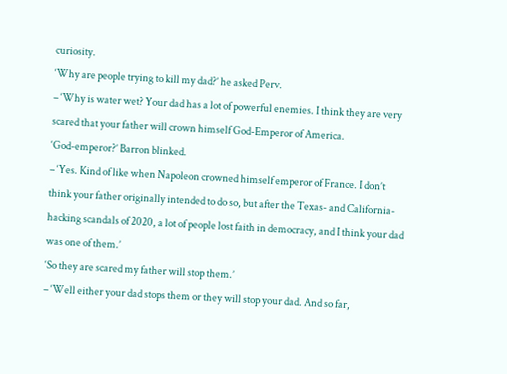curiosity.
‘Why are people trying to kill my dad?’ he asked Perv.
– ‘Why is water wet? Your dad has a lot of powerful enemies. I think they are very scared that your father will crown himself God-Emperor of America.
‘God-emperor?’ Barron blinked.
– ‘Yes. Kind of like when Napoleon crowned himself emperor of France. I don’t think your father originally intended to do so, but after the Texas- and California-hacking scandals of 2020, a lot of people lost faith in democracy, and I think your dad was one of them.’
‘So they are scared my father will stop them.’
– ‘Well either your dad stops them or they will stop your dad. And so far,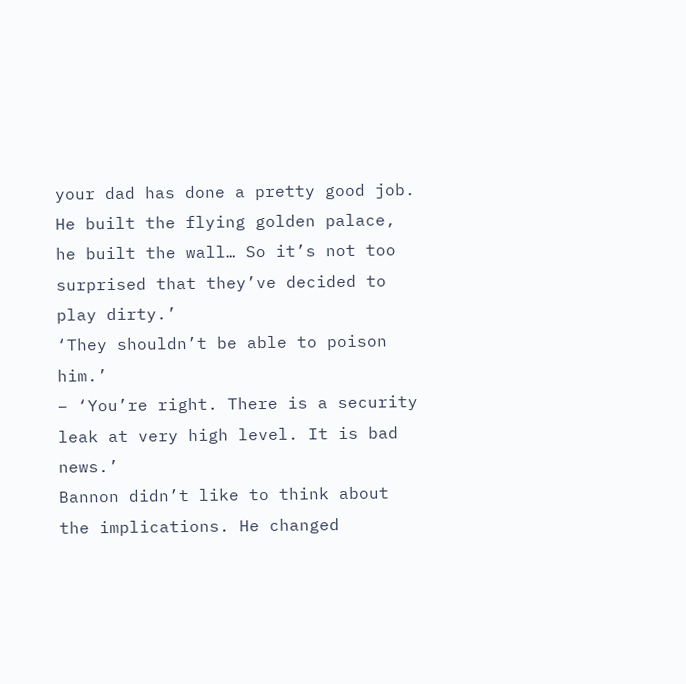your dad has done a pretty good job. He built the flying golden palace, he built the wall… So it’s not too surprised that they’ve decided to play dirty.’
‘They shouldn’t be able to poison him.’
– ‘You’re right. There is a security leak at very high level. It is bad news.’
Bannon didn’t like to think about the implications. He changed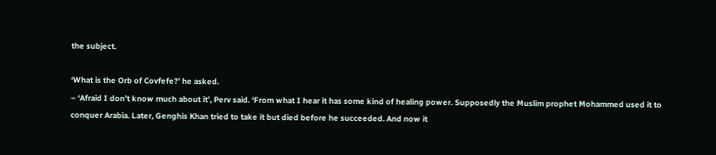the subject.

‘What is the Orb of Covfefe?’ he asked.
– ‘Afraid I don’t know much about it’, Perv said. ‘From what I hear it has some kind of healing power. Supposedly the Muslim prophet Mohammed used it to conquer Arabia. Later, Genghis Khan tried to take it but died before he succeeded. And now it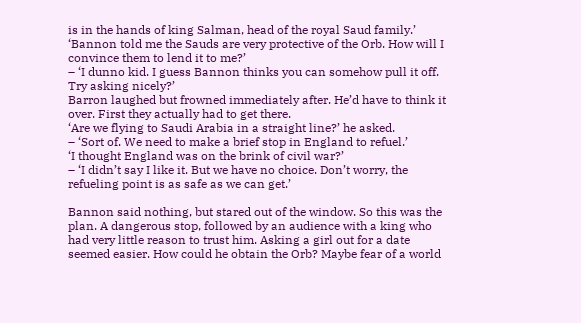is in the hands of king Salman, head of the royal Saud family.’
‘Bannon told me the Sauds are very protective of the Orb. How will I convince them to lend it to me?’
– ‘I dunno kid. I guess Bannon thinks you can somehow pull it off. Try asking nicely?’
Barron laughed but frowned immediately after. He’d have to think it over. First they actually had to get there.
‘Are we flying to Saudi Arabia in a straight line?’ he asked.
– ‘Sort of. We need to make a brief stop in England to refuel.’
‘I thought England was on the brink of civil war?’
– ‘I didn’t say I like it. But we have no choice. Don’t worry, the refueling point is as safe as we can get.’

Bannon said nothing, but stared out of the window. So this was the plan. A dangerous stop, followed by an audience with a king who had very little reason to trust him. Asking a girl out for a date seemed easier. How could he obtain the Orb? Maybe fear of a world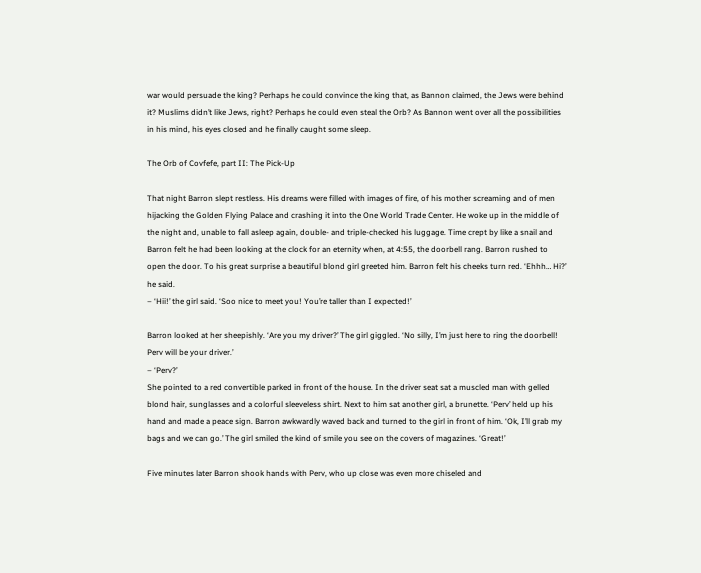war would persuade the king? Perhaps he could convince the king that, as Bannon claimed, the Jews were behind it? Muslims didn’t like Jews, right? Perhaps he could even steal the Orb? As Bannon went over all the possibilities in his mind, his eyes closed and he finally caught some sleep.

The Orb of Covfefe, part II: The Pick-Up

That night Barron slept restless. His dreams were filled with images of fire, of his mother screaming and of men hijacking the Golden Flying Palace and crashing it into the One World Trade Center. He woke up in the middle of the night and, unable to fall asleep again, double- and triple-checked his luggage. Time crept by like a snail and Barron felt he had been looking at the clock for an eternity when, at 4:55, the doorbell rang. Barron rushed to open the door. To his great surprise a beautiful blond girl greeted him. Barron felt his cheeks turn red. ‘Ehhh… Hi?’ he said.
– ‘Hii!’ the girl said. ‘Soo nice to meet you! You’re taller than I expected!’

Barron looked at her sheepishly. ‘Are you my driver?’ The girl giggled. ‘No silly, I’m just here to ring the doorbell! Perv will be your driver.’
– ‘Perv?’
She pointed to a red convertible parked in front of the house. In the driver seat sat a muscled man with gelled blond hair, sunglasses and a colorful sleeveless shirt. Next to him sat another girl, a brunette. ‘Perv’ held up his hand and made a peace sign. Barron awkwardly waved back and turned to the girl in front of him. ‘Ok, I’ll grab my bags and we can go.’ The girl smiled the kind of smile you see on the covers of magazines. ‘Great!’

Five minutes later Barron shook hands with Perv, who up close was even more chiseled and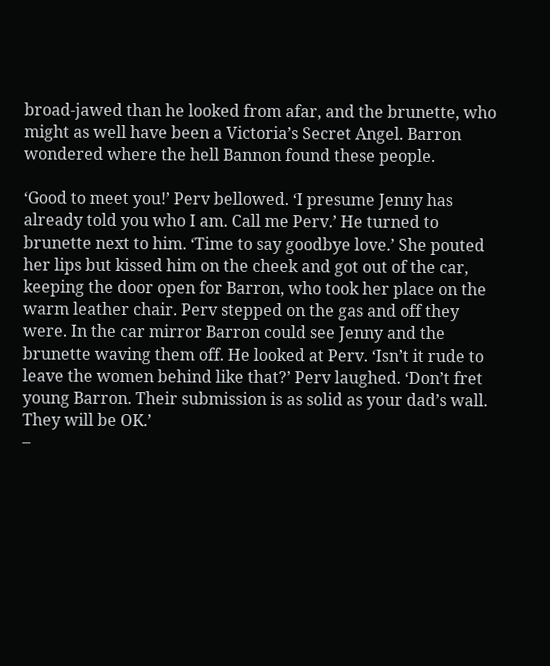broad-jawed than he looked from afar, and the brunette, who might as well have been a Victoria’s Secret Angel. Barron wondered where the hell Bannon found these people.

‘Good to meet you!’ Perv bellowed. ‘I presume Jenny has already told you who I am. Call me Perv.’ He turned to brunette next to him. ‘Time to say goodbye love.’ She pouted her lips but kissed him on the cheek and got out of the car, keeping the door open for Barron, who took her place on the warm leather chair. Perv stepped on the gas and off they were. In the car mirror Barron could see Jenny and the brunette waving them off. He looked at Perv. ‘Isn’t it rude to leave the women behind like that?’ Perv laughed. ‘Don’t fret young Barron. Their submission is as solid as your dad’s wall. They will be OK.’
–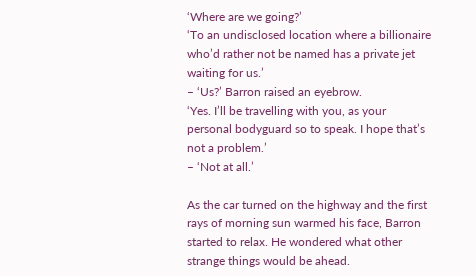‘Where are we going?’
‘To an undisclosed location where a billionaire who’d rather not be named has a private jet waiting for us.’
– ‘Us?’ Barron raised an eyebrow.
‘Yes. I’ll be travelling with you, as your personal bodyguard so to speak. I hope that’s not a problem.’
– ‘Not at all.’

As the car turned on the highway and the first rays of morning sun warmed his face, Barron started to relax. He wondered what other strange things would be ahead.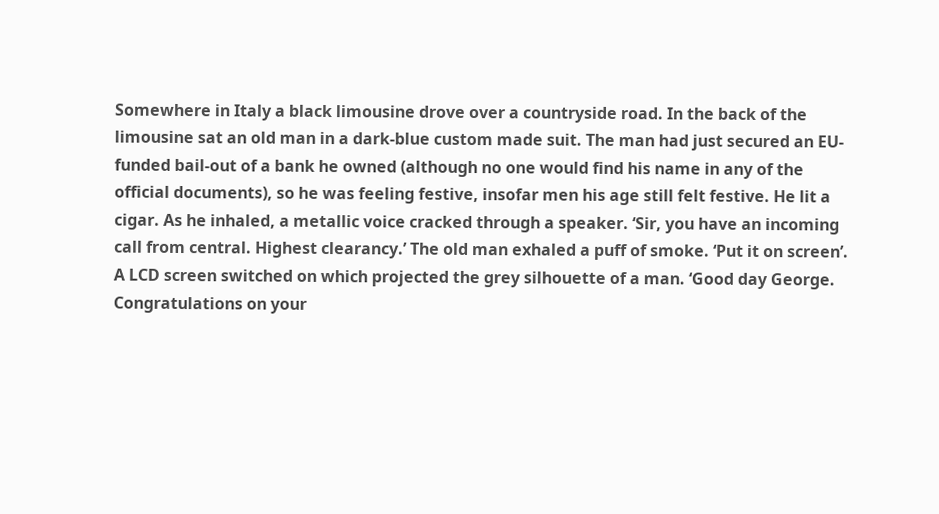Somewhere in Italy a black limousine drove over a countryside road. In the back of the limousine sat an old man in a dark-blue custom made suit. The man had just secured an EU-funded bail-out of a bank he owned (although no one would find his name in any of the official documents), so he was feeling festive, insofar men his age still felt festive. He lit a cigar. As he inhaled, a metallic voice cracked through a speaker. ‘Sir, you have an incoming call from central. Highest clearancy.’ The old man exhaled a puff of smoke. ‘Put it on screen’.
A LCD screen switched on which projected the grey silhouette of a man. ‘Good day George. Congratulations on your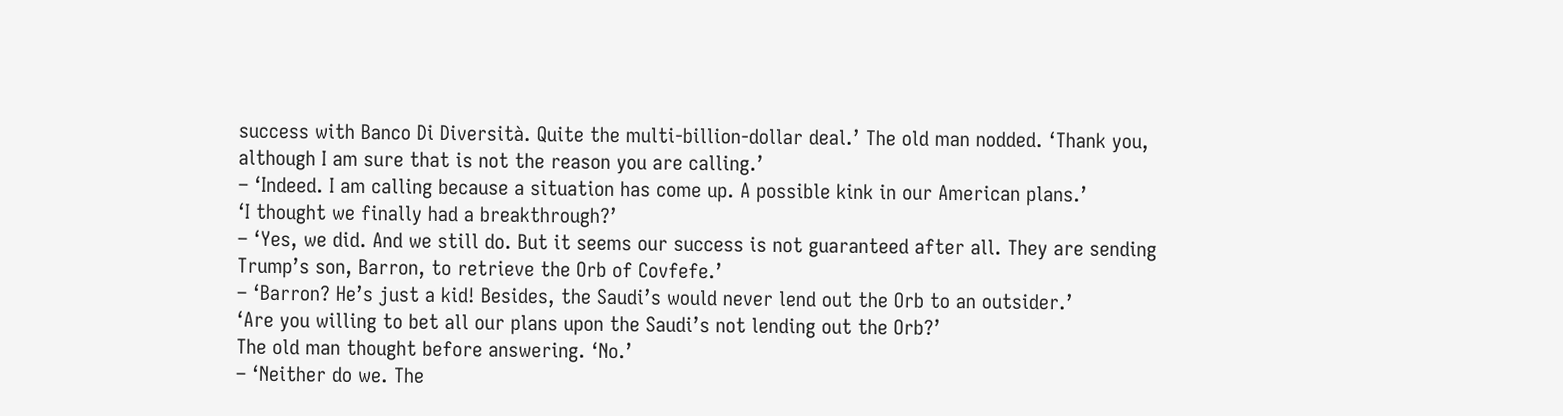success with Banco Di Diversità. Quite the multi-billion-dollar deal.’ The old man nodded. ‘Thank you, although I am sure that is not the reason you are calling.’
– ‘Indeed. I am calling because a situation has come up. A possible kink in our American plans.’
‘I thought we finally had a breakthrough?’
– ‘Yes, we did. And we still do. But it seems our success is not guaranteed after all. They are sending Trump’s son, Barron, to retrieve the Orb of Covfefe.’
– ‘Barron? He’s just a kid! Besides, the Saudi’s would never lend out the Orb to an outsider.’
‘Are you willing to bet all our plans upon the Saudi’s not lending out the Orb?’
The old man thought before answering. ‘No.’
– ‘Neither do we. The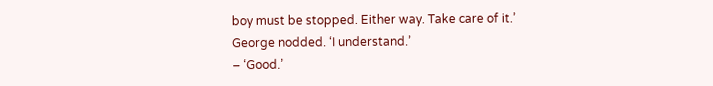boy must be stopped. Either way. Take care of it.’
George nodded. ‘I understand.’
– ‘Good.’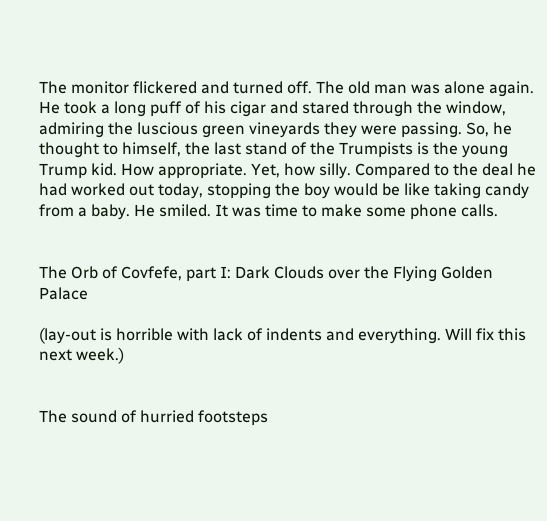The monitor flickered and turned off. The old man was alone again. He took a long puff of his cigar and stared through the window, admiring the luscious green vineyards they were passing. So, he thought to himself, the last stand of the Trumpists is the young Trump kid. How appropriate. Yet, how silly. Compared to the deal he had worked out today, stopping the boy would be like taking candy from a baby. He smiled. It was time to make some phone calls.


The Orb of Covfefe, part I: Dark Clouds over the Flying Golden Palace

(lay-out is horrible with lack of indents and everything. Will fix this next week.)


The sound of hurried footsteps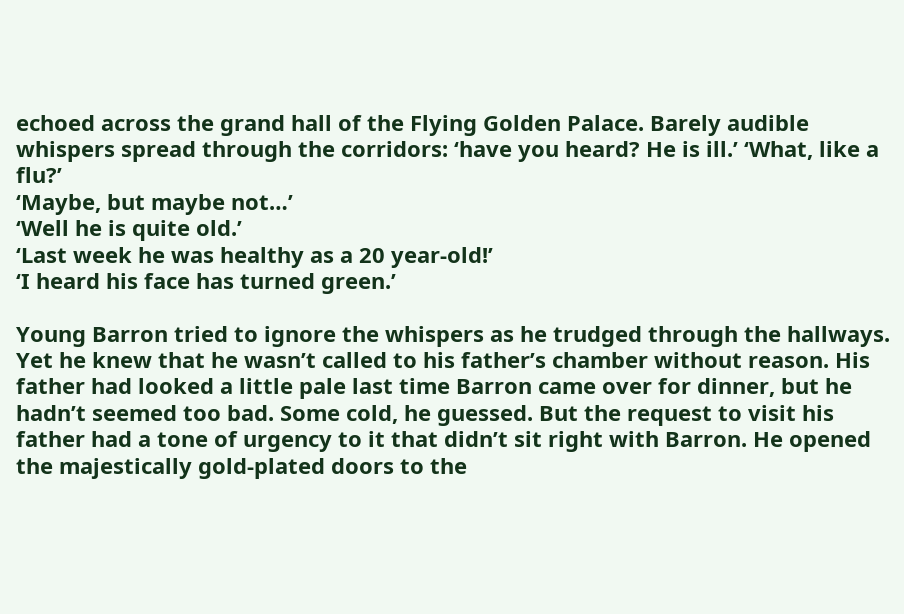echoed across the grand hall of the Flying Golden Palace. Barely audible whispers spread through the corridors: ‘have you heard? He is ill.’ ‘What, like a flu?’
‘Maybe, but maybe not…’
‘Well he is quite old.’
‘Last week he was healthy as a 20 year-old!’
‘I heard his face has turned green.’

Young Barron tried to ignore the whispers as he trudged through the hallways. Yet he knew that he wasn’t called to his father’s chamber without reason. His father had looked a little pale last time Barron came over for dinner, but he hadn’t seemed too bad. Some cold, he guessed. But the request to visit his father had a tone of urgency to it that didn’t sit right with Barron. He opened the majestically gold-plated doors to the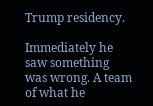Trump residency.

Immediately he saw something was wrong. A team of what he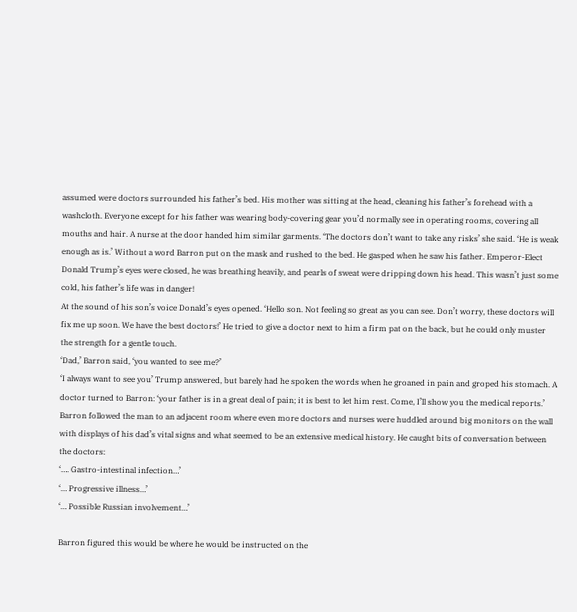assumed were doctors surrounded his father’s bed. His mother was sitting at the head, cleaning his father’s forehead with a washcloth. Everyone except for his father was wearing body-covering gear you’d normally see in operating rooms, covering all mouths and hair. A nurse at the door handed him similar garments. ‘The doctors don’t want to take any risks’ she said. ‘He is weak enough as is.’ Without a word Barron put on the mask and rushed to the bed. He gasped when he saw his father. Emperor-Elect Donald Trump’s eyes were closed, he was breathing heavily, and pearls of sweat were dripping down his head. This wasn’t just some cold, his father’s life was in danger!
At the sound of his son’s voice Donald’s eyes opened. ‘Hello son. Not feeling so great as you can see. Don’t worry, these doctors will fix me up soon. We have the best doctors!’ He tried to give a doctor next to him a firm pat on the back, but he could only muster the strength for a gentle touch.
‘Dad,’ Barron said, ‘you wanted to see me?’
‘I always want to see you’ Trump answered, but barely had he spoken the words when he groaned in pain and groped his stomach. A doctor turned to Barron: ‘your father is in a great deal of pain; it is best to let him rest. Come, I’ll show you the medical reports.’
Barron followed the man to an adjacent room where even more doctors and nurses were huddled around big monitors on the wall with displays of his dad’s vital signs and what seemed to be an extensive medical history. He caught bits of conversation between the doctors:
‘…. Gastro-intestinal infection…’
‘… Progressive illness…’
‘… Possible Russian involvement…’

Barron figured this would be where he would be instructed on the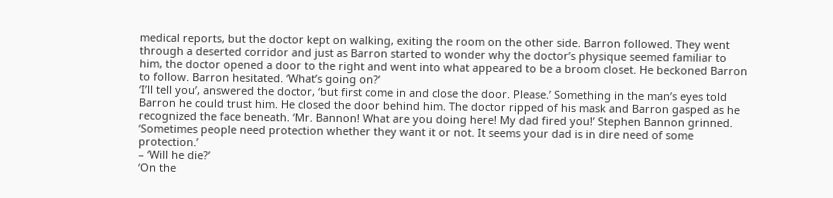medical reports, but the doctor kept on walking, exiting the room on the other side. Barron followed. They went through a deserted corridor and just as Barron started to wonder why the doctor’s physique seemed familiar to him, the doctor opened a door to the right and went into what appeared to be a broom closet. He beckoned Barron to follow. Barron hesitated. ‘What’s going on?’
‘I’ll tell you’, answered the doctor, ‘but first come in and close the door. Please.’ Something in the man’s eyes told Barron he could trust him. He closed the door behind him. The doctor ripped of his mask and Barron gasped as he recognized the face beneath. ‘Mr. Bannon! What are you doing here! My dad fired you!’ Stephen Bannon grinned.
‘Sometimes people need protection whether they want it or not. It seems your dad is in dire need of some protection.’
– ‘Will he die?’
‘On the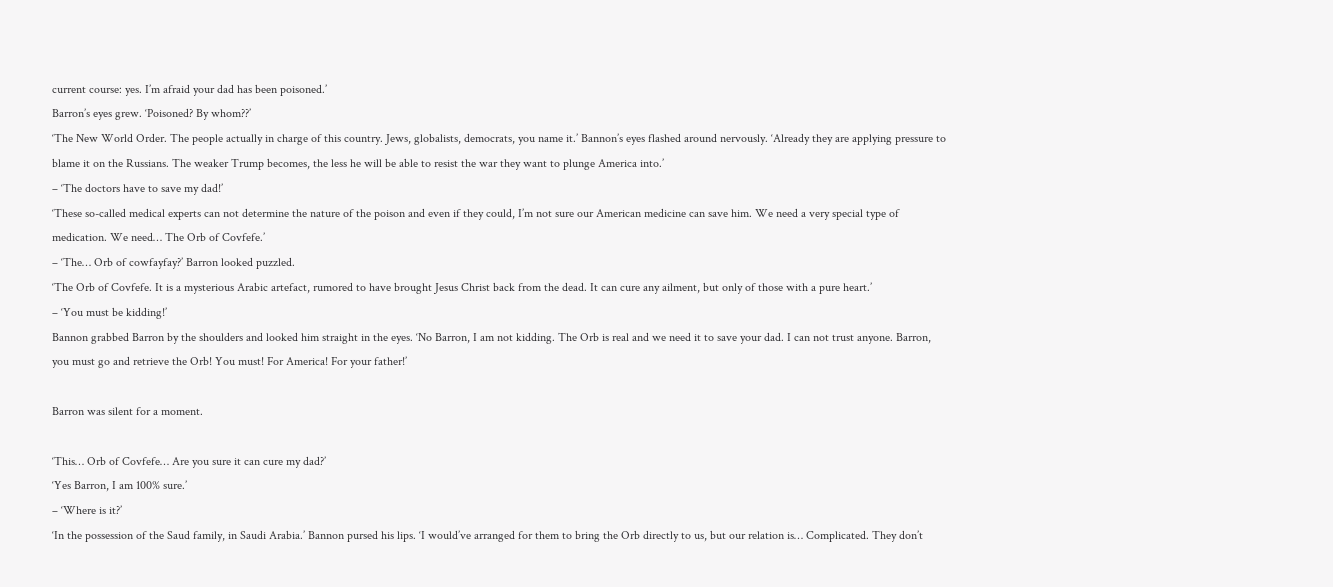current course: yes. I’m afraid your dad has been poisoned.’
Barron’s eyes grew. ‘Poisoned? By whom??’
‘The New World Order. The people actually in charge of this country. Jews, globalists, democrats, you name it.’ Bannon’s eyes flashed around nervously. ‘Already they are applying pressure to blame it on the Russians. The weaker Trump becomes, the less he will be able to resist the war they want to plunge America into.’
– ‘The doctors have to save my dad!’
‘These so-called medical experts can not determine the nature of the poison and even if they could, I’m not sure our American medicine can save him. We need a very special type of medication. We need… The Orb of Covfefe.’
– ‘The… Orb of cowfayfay?’ Barron looked puzzled.
‘The Orb of Covfefe. It is a mysterious Arabic artefact, rumored to have brought Jesus Christ back from the dead. It can cure any ailment, but only of those with a pure heart.’
– ‘You must be kidding!’
Bannon grabbed Barron by the shoulders and looked him straight in the eyes. ‘No Barron, I am not kidding. The Orb is real and we need it to save your dad. I can not trust anyone. Barron, you must go and retrieve the Orb! You must! For America! For your father!’

Barron was silent for a moment.

‘This… Orb of Covfefe… Are you sure it can cure my dad?’
‘Yes Barron, I am 100% sure.’
– ‘Where is it?’
‘In the possession of the Saud family, in Saudi Arabia.’ Bannon pursed his lips. ‘I would’ve arranged for them to bring the Orb directly to us, but our relation is… Complicated. They don’t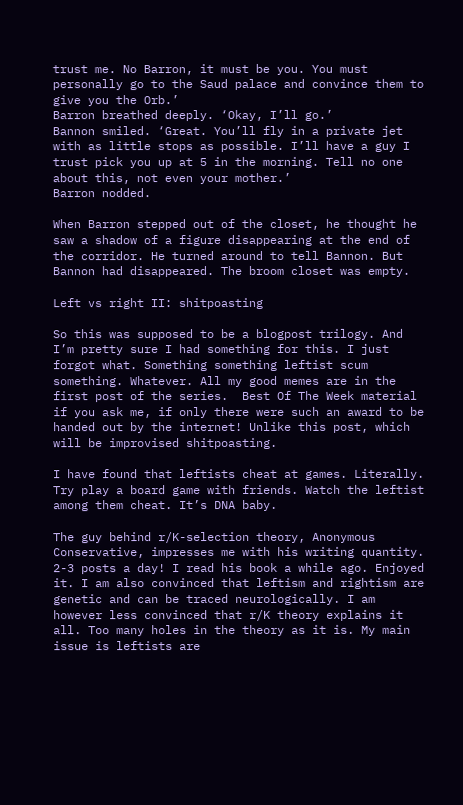trust me. No Barron, it must be you. You must personally go to the Saud palace and convince them to give you the Orb.’
Barron breathed deeply. ‘Okay, I’ll go.’
Bannon smiled. ‘Great. You’ll fly in a private jet with as little stops as possible. I’ll have a guy I trust pick you up at 5 in the morning. Tell no one about this, not even your mother.’
Barron nodded.

When Barron stepped out of the closet, he thought he saw a shadow of a figure disappearing at the end of the corridor. He turned around to tell Bannon. But Bannon had disappeared. The broom closet was empty.

Left vs right II: shitpoasting

So this was supposed to be a blogpost trilogy. And I’m pretty sure I had something for this. I just forgot what. Something something leftist scum something. Whatever. All my good memes are in the first post of the series.  Best Of The Week material if you ask me, if only there were such an award to be handed out by the internet! Unlike this post, which will be improvised shitpoasting.

I have found that leftists cheat at games. Literally. Try play a board game with friends. Watch the leftist among them cheat. It’s DNA baby.

The guy behind r/K-selection theory, Anonymous Conservative, impresses me with his writing quantity. 2-3 posts a day! I read his book a while ago. Enjoyed it. I am also convinced that leftism and rightism are genetic and can be traced neurologically. I am however less convinced that r/K theory explains it all. Too many holes in the theory as it is. My main issue is leftists are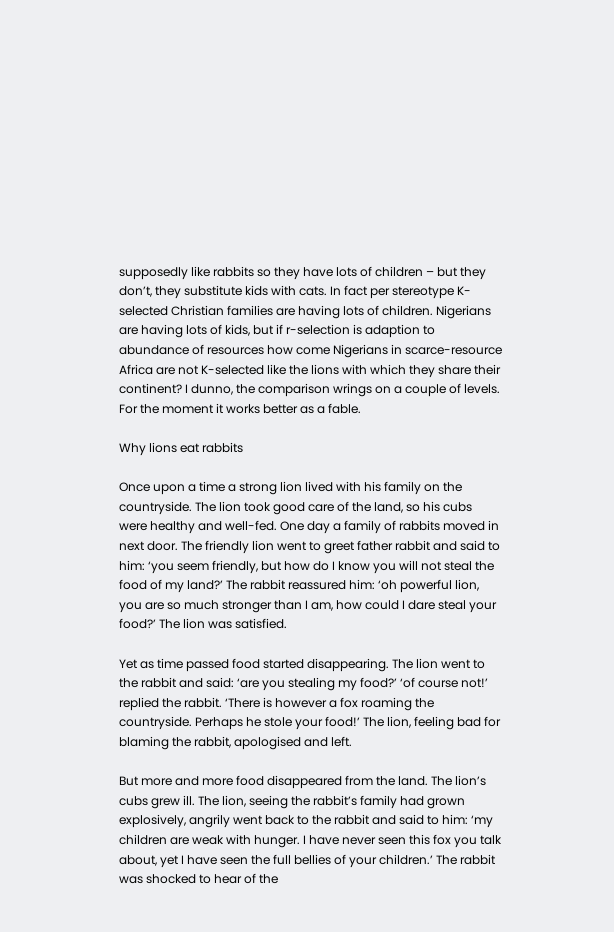supposedly like rabbits so they have lots of children – but they don’t, they substitute kids with cats. In fact per stereotype K-selected Christian families are having lots of children. Nigerians are having lots of kids, but if r-selection is adaption to abundance of resources how come Nigerians in scarce-resource Africa are not K-selected like the lions with which they share their continent? I dunno, the comparison wrings on a couple of levels. For the moment it works better as a fable.

Why lions eat rabbits

Once upon a time a strong lion lived with his family on the countryside. The lion took good care of the land, so his cubs were healthy and well-fed. One day a family of rabbits moved in next door. The friendly lion went to greet father rabbit and said to him: ‘you seem friendly, but how do I know you will not steal the food of my land?’ The rabbit reassured him: ‘oh powerful lion, you are so much stronger than I am, how could I dare steal your food?’ The lion was satisfied.

Yet as time passed food started disappearing. The lion went to the rabbit and said: ‘are you stealing my food?’ ‘of course not!’ replied the rabbit. ‘There is however a fox roaming the countryside. Perhaps he stole your food!’ The lion, feeling bad for blaming the rabbit, apologised and left.

But more and more food disappeared from the land. The lion’s cubs grew ill. The lion, seeing the rabbit’s family had grown explosively, angrily went back to the rabbit and said to him: ‘my children are weak with hunger. I have never seen this fox you talk about, yet I have seen the full bellies of your children.’ The rabbit was shocked to hear of the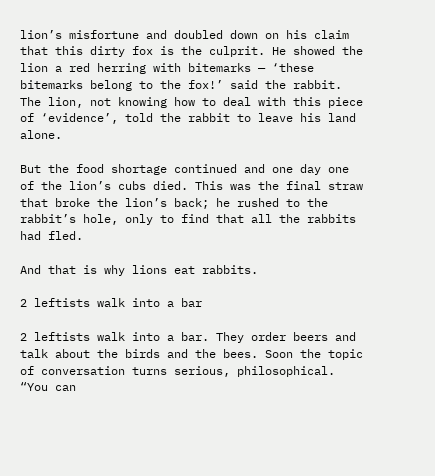lion’s misfortune and doubled down on his claim that this dirty fox is the culprit. He showed the lion a red herring with bitemarks — ‘these bitemarks belong to the fox!’ said the rabbit. The lion, not knowing how to deal with this piece of ‘evidence’, told the rabbit to leave his land alone.

But the food shortage continued and one day one of the lion’s cubs died. This was the final straw that broke the lion’s back; he rushed to the rabbit’s hole, only to find that all the rabbits had fled.

And that is why lions eat rabbits.

2 leftists walk into a bar

2 leftists walk into a bar. They order beers and talk about the birds and the bees. Soon the topic of conversation turns serious, philosophical. “You can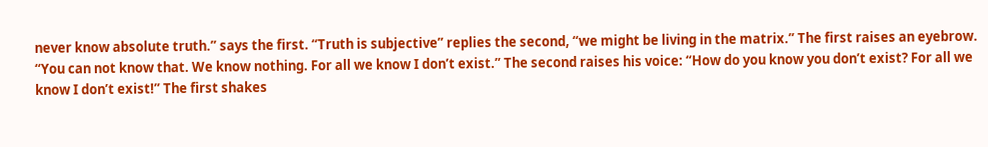never know absolute truth.” says the first. “Truth is subjective” replies the second, “we might be living in the matrix.” The first raises an eyebrow. “You can not know that. We know nothing. For all we know I don’t exist.” The second raises his voice: “How do you know you don’t exist? For all we know I don’t exist!” The first shakes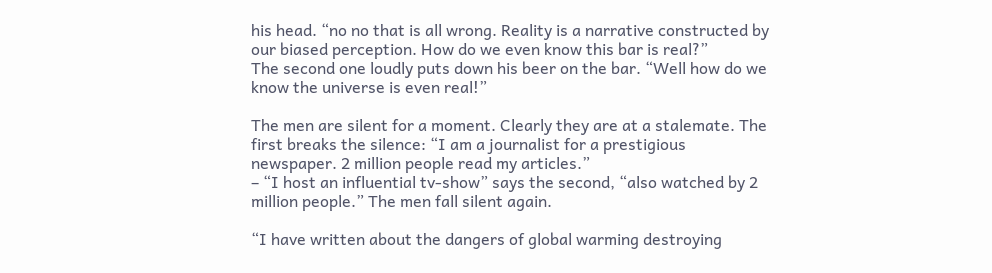his head. “no no that is all wrong. Reality is a narrative constructed by our biased perception. How do we even know this bar is real?”
The second one loudly puts down his beer on the bar. “Well how do we know the universe is even real!”

The men are silent for a moment. Clearly they are at a stalemate. The first breaks the silence: “I am a journalist for a prestigious newspaper. 2 million people read my articles.”
– “I host an influential tv-show” says the second, “also watched by 2 million people.” The men fall silent again.

“I have written about the dangers of global warming destroying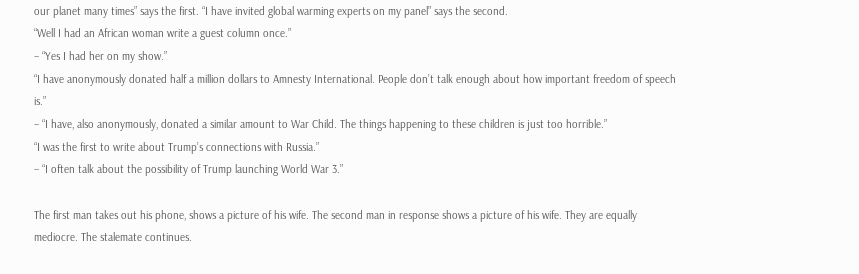our planet many times” says the first. “I have invited global warming experts on my panel” says the second.
“Well I had an African woman write a guest column once.”
– “Yes I had her on my show.”
“I have anonymously donated half a million dollars to Amnesty International. People don’t talk enough about how important freedom of speech is.”
– “I have, also anonymously, donated a similar amount to War Child. The things happening to these children is just too horrible.”
“I was the first to write about Trump’s connections with Russia.”
– “I often talk about the possibility of Trump launching World War 3.”

The first man takes out his phone, shows a picture of his wife. The second man in response shows a picture of his wife. They are equally mediocre. The stalemate continues.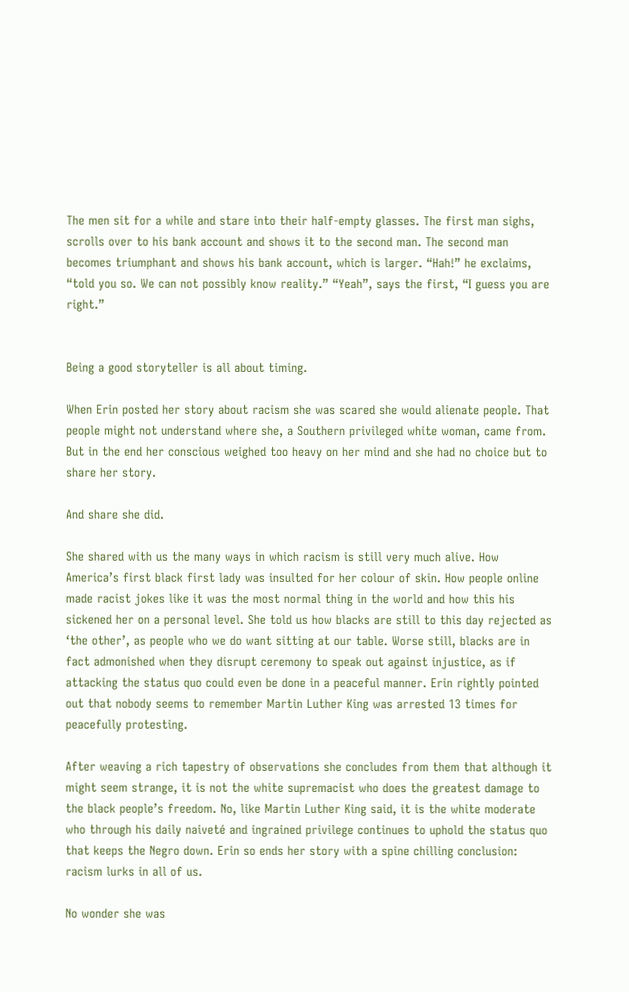The men sit for a while and stare into their half-empty glasses. The first man sighs, scrolls over to his bank account and shows it to the second man. The second man becomes triumphant and shows his bank account, which is larger. “Hah!” he exclaims, “told you so. We can not possibly know reality.” “Yeah”, says the first, “I guess you are right.”


Being a good storyteller is all about timing.

When Erin posted her story about racism she was scared she would alienate people. That people might not understand where she, a Southern privileged white woman, came from. But in the end her conscious weighed too heavy on her mind and she had no choice but to share her story.

And share she did.

She shared with us the many ways in which racism is still very much alive. How America’s first black first lady was insulted for her colour of skin. How people online made racist jokes like it was the most normal thing in the world and how this his sickened her on a personal level. She told us how blacks are still to this day rejected as ‘the other’, as people who we do want sitting at our table. Worse still, blacks are in fact admonished when they disrupt ceremony to speak out against injustice, as if attacking the status quo could even be done in a peaceful manner. Erin rightly pointed out that nobody seems to remember Martin Luther King was arrested 13 times for peacefully protesting.

After weaving a rich tapestry of observations she concludes from them that although it might seem strange, it is not the white supremacist who does the greatest damage to the black people’s freedom. No, like Martin Luther King said, it is the white moderate who through his daily naiveté and ingrained privilege continues to uphold the status quo that keeps the Negro down. Erin so ends her story with a spine chilling conclusion: racism lurks in all of us.

No wonder she was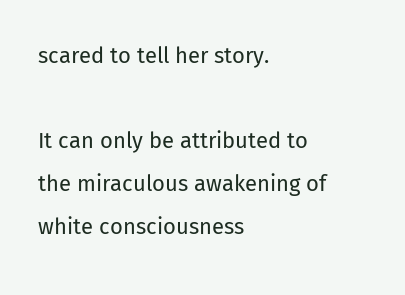scared to tell her story.

It can only be attributed to the miraculous awakening of white consciousness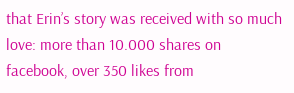that Erin’s story was received with so much love: more than 10.000 shares on facebook, over 350 likes from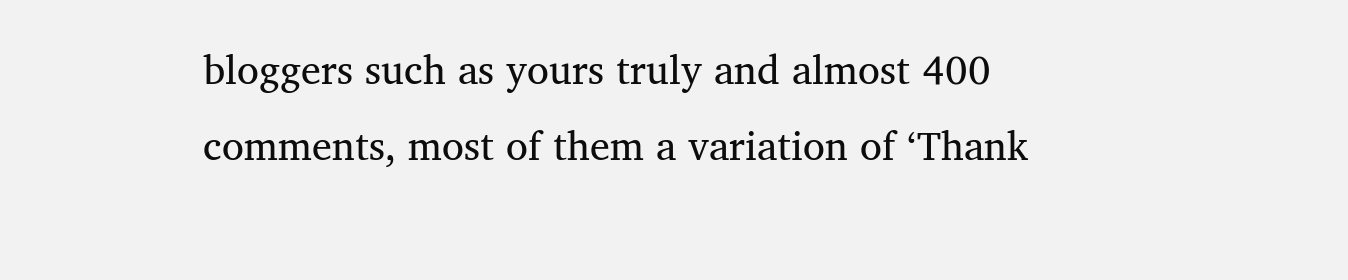bloggers such as yours truly and almost 400 comments, most of them a variation of ‘Thank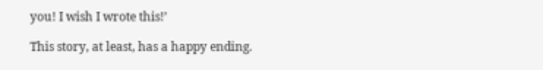you! I wish I wrote this!’

This story, at least, has a happy ending.